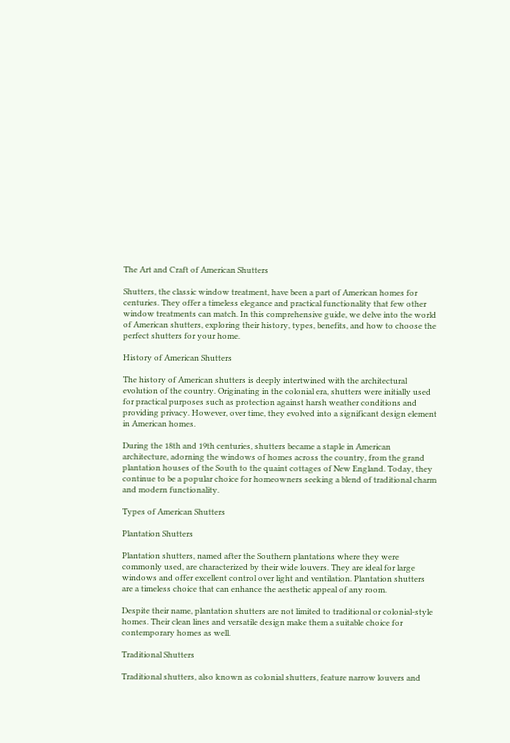The Art and Craft of American Shutters

Shutters, the classic window treatment, have been a part of American homes for centuries. They offer a timeless elegance and practical functionality that few other window treatments can match. In this comprehensive guide, we delve into the world of American shutters, exploring their history, types, benefits, and how to choose the perfect shutters for your home.

History of American Shutters

The history of American shutters is deeply intertwined with the architectural evolution of the country. Originating in the colonial era, shutters were initially used for practical purposes such as protection against harsh weather conditions and providing privacy. However, over time, they evolved into a significant design element in American homes.

During the 18th and 19th centuries, shutters became a staple in American architecture, adorning the windows of homes across the country, from the grand plantation houses of the South to the quaint cottages of New England. Today, they continue to be a popular choice for homeowners seeking a blend of traditional charm and modern functionality.

Types of American Shutters

Plantation Shutters

Plantation shutters, named after the Southern plantations where they were commonly used, are characterized by their wide louvers. They are ideal for large windows and offer excellent control over light and ventilation. Plantation shutters are a timeless choice that can enhance the aesthetic appeal of any room.

Despite their name, plantation shutters are not limited to traditional or colonial-style homes. Their clean lines and versatile design make them a suitable choice for contemporary homes as well.

Traditional Shutters

Traditional shutters, also known as colonial shutters, feature narrow louvers and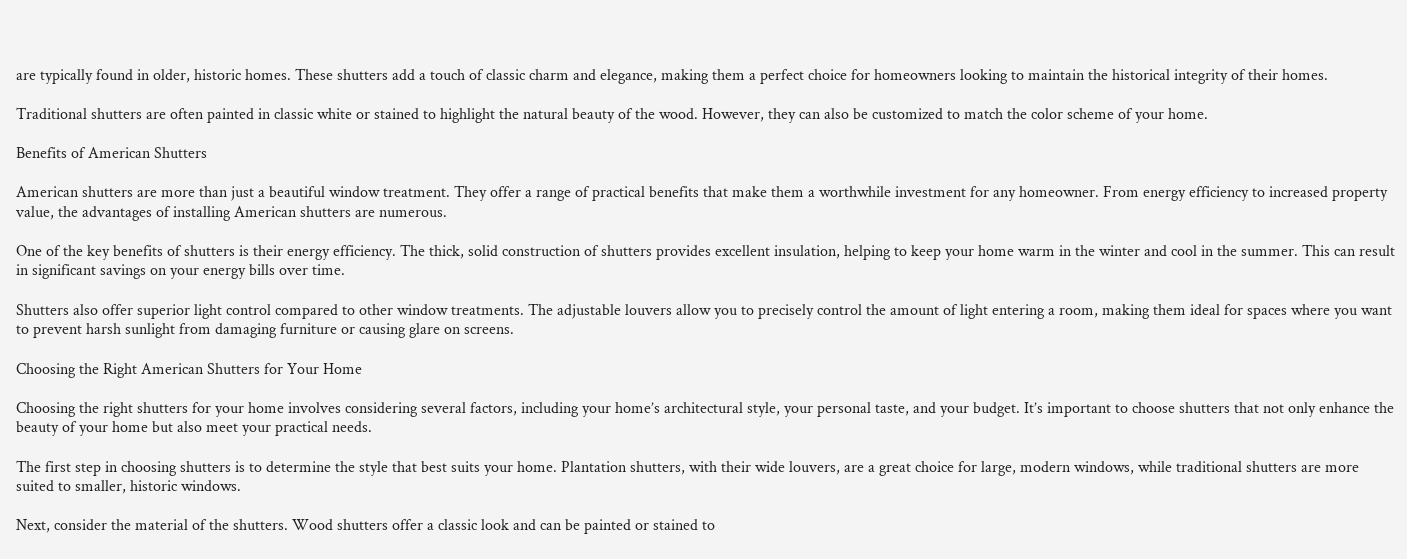are typically found in older, historic homes. These shutters add a touch of classic charm and elegance, making them a perfect choice for homeowners looking to maintain the historical integrity of their homes.

Traditional shutters are often painted in classic white or stained to highlight the natural beauty of the wood. However, they can also be customized to match the color scheme of your home.

Benefits of American Shutters

American shutters are more than just a beautiful window treatment. They offer a range of practical benefits that make them a worthwhile investment for any homeowner. From energy efficiency to increased property value, the advantages of installing American shutters are numerous.

One of the key benefits of shutters is their energy efficiency. The thick, solid construction of shutters provides excellent insulation, helping to keep your home warm in the winter and cool in the summer. This can result in significant savings on your energy bills over time.

Shutters also offer superior light control compared to other window treatments. The adjustable louvers allow you to precisely control the amount of light entering a room, making them ideal for spaces where you want to prevent harsh sunlight from damaging furniture or causing glare on screens.

Choosing the Right American Shutters for Your Home

Choosing the right shutters for your home involves considering several factors, including your home’s architectural style, your personal taste, and your budget. It’s important to choose shutters that not only enhance the beauty of your home but also meet your practical needs.

The first step in choosing shutters is to determine the style that best suits your home. Plantation shutters, with their wide louvers, are a great choice for large, modern windows, while traditional shutters are more suited to smaller, historic windows.

Next, consider the material of the shutters. Wood shutters offer a classic look and can be painted or stained to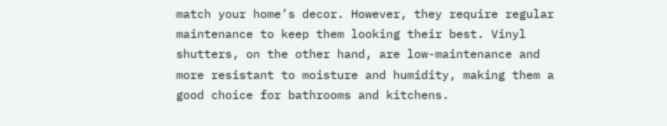match your home’s decor. However, they require regular maintenance to keep them looking their best. Vinyl shutters, on the other hand, are low-maintenance and more resistant to moisture and humidity, making them a good choice for bathrooms and kitchens.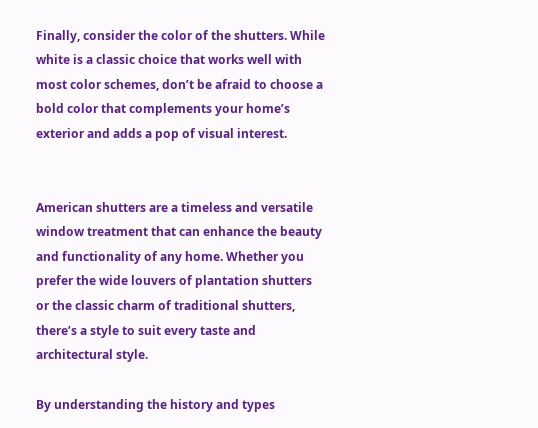Finally, consider the color of the shutters. While white is a classic choice that works well with most color schemes, don’t be afraid to choose a bold color that complements your home’s exterior and adds a pop of visual interest.


American shutters are a timeless and versatile window treatment that can enhance the beauty and functionality of any home. Whether you prefer the wide louvers of plantation shutters or the classic charm of traditional shutters, there’s a style to suit every taste and architectural style.

By understanding the history and types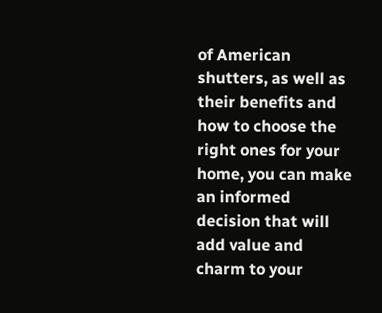of American shutters, as well as their benefits and how to choose the right ones for your home, you can make an informed decision that will add value and charm to your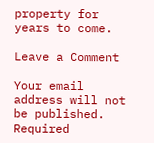property for years to come.

Leave a Comment

Your email address will not be published. Required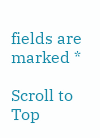fields are marked *

Scroll to Top